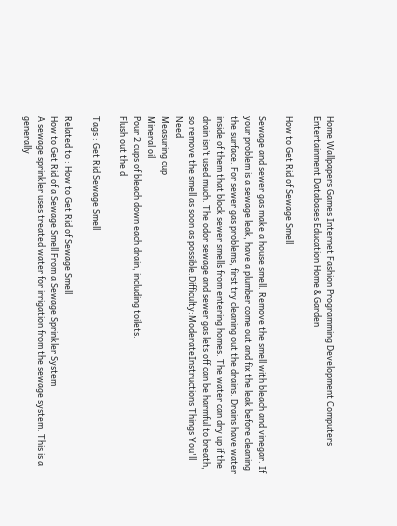Home Wallpapers Games Internet Fashion Programming Development Computers Entertainment Databases Education Home & Garden

How to Get Rid of Sewage Smell

Sewage and sewer gas make a house smell. Remove the smell with bleach and vinegar. If your problem is a sewage leak, have a plumber come out and fix the leak before cleaning the surface. For sewer gas problems, first try cleaning out the drains. Drains have water inside of them that block sewer smells from entering homes. The water can dry up if the drain isn’t used much. The odor sewage and sewer gas lets off can be harmful to breath, so remove the smell as soon as possible.Difficulty:ModerateInstructions Things You'll Need
Measuring cup
Mineral oil
Pour 2 cups of bleach down each drain, including toilets.
Flush out the d

Tags : Get Rid Sewage Smell

Related to : How to Get Rid of Sewage Smell
How to Get Rid of a Sewage Smell From a Sewage Sprinkler System
A sewage sprinkler uses treated water for irrigation from the sewage system. This is a generally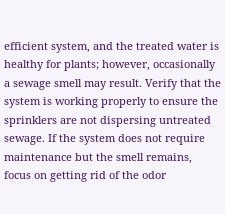efficient system, and the treated water is healthy for plants; however, occasionally a sewage smell may result. Verify that the system is working properly to ensure the sprinklers are not dispersing untreated sewage. If the system does not require maintenance but the smell remains, focus on getting rid of the odor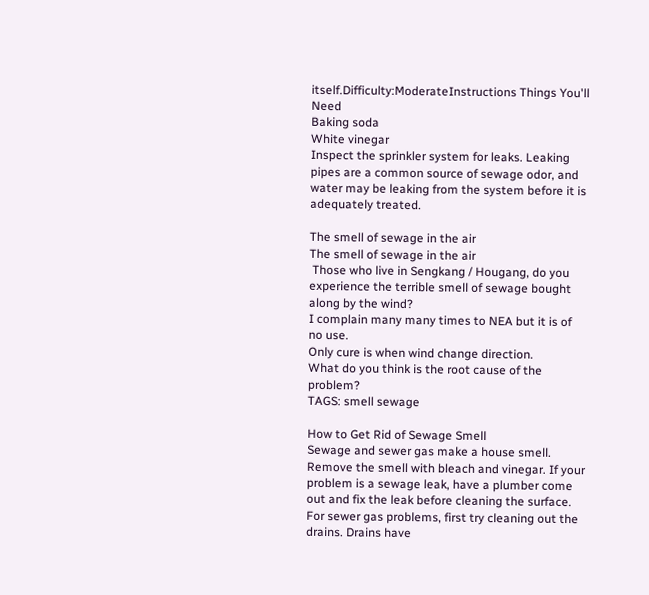itself.Difficulty:ModerateInstructions Things You'll Need
Baking soda
White vinegar
Inspect the sprinkler system for leaks. Leaking pipes are a common source of sewage odor, and water may be leaking from the system before it is adequately treated.

The smell of sewage in the air
The smell of sewage in the air
 Those who live in Sengkang / Hougang, do you experience the terrible smell of sewage bought along by the wind?
I complain many many times to NEA but it is of no use.
Only cure is when wind change direction.
What do you think is the root cause of the problem?
TAGS: smell sewage

How to Get Rid of Sewage Smell
Sewage and sewer gas make a house smell. Remove the smell with bleach and vinegar. If your problem is a sewage leak, have a plumber come out and fix the leak before cleaning the surface. For sewer gas problems, first try cleaning out the drains. Drains have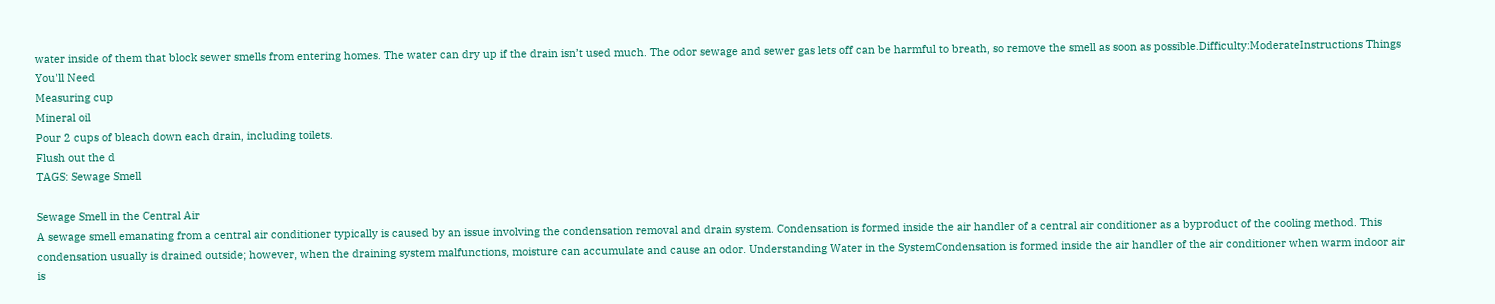water inside of them that block sewer smells from entering homes. The water can dry up if the drain isn’t used much. The odor sewage and sewer gas lets off can be harmful to breath, so remove the smell as soon as possible.Difficulty:ModerateInstructions Things You'll Need
Measuring cup
Mineral oil
Pour 2 cups of bleach down each drain, including toilets.
Flush out the d
TAGS: Sewage Smell

Sewage Smell in the Central Air
A sewage smell emanating from a central air conditioner typically is caused by an issue involving the condensation removal and drain system. Condensation is formed inside the air handler of a central air conditioner as a byproduct of the cooling method. This condensation usually is drained outside; however, when the draining system malfunctions, moisture can accumulate and cause an odor. Understanding Water in the SystemCondensation is formed inside the air handler of the air conditioner when warm indoor air is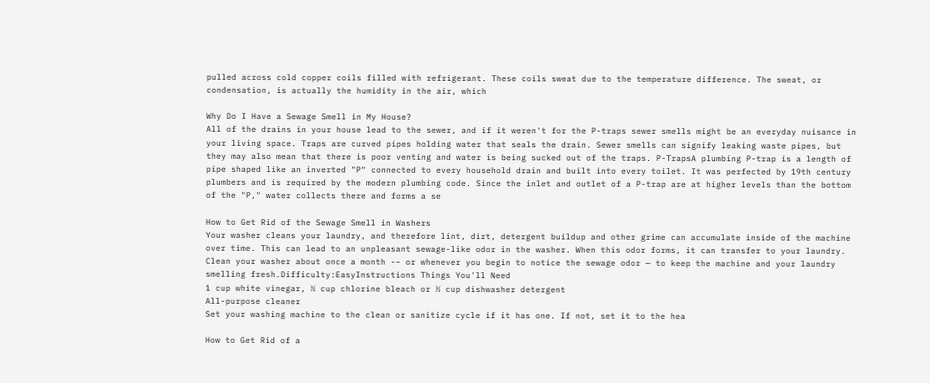pulled across cold copper coils filled with refrigerant. These coils sweat due to the temperature difference. The sweat, or condensation, is actually the humidity in the air, which

Why Do I Have a Sewage Smell in My House?
All of the drains in your house lead to the sewer, and if it weren't for the P-traps sewer smells might be an everyday nuisance in your living space. Traps are curved pipes holding water that seals the drain. Sewer smells can signify leaking waste pipes, but they may also mean that there is poor venting and water is being sucked out of the traps. P-TrapsA plumbing P-trap is a length of pipe shaped like an inverted "P" connected to every household drain and built into every toilet. It was perfected by 19th century plumbers and is required by the modern plumbing code. Since the inlet and outlet of a P-trap are at higher levels than the bottom of the "P," water collects there and forms a se

How to Get Rid of the Sewage Smell in Washers
Your washer cleans your laundry, and therefore lint, dirt, detergent buildup and other grime can accumulate inside of the machine over time. This can lead to an unpleasant sewage-like odor in the washer. When this odor forms, it can transfer to your laundry. Clean your washer about once a month -– or whenever you begin to notice the sewage odor — to keep the machine and your laundry smelling fresh.Difficulty:EasyInstructions Things You'll Need
1 cup white vinegar, ½ cup chlorine bleach or ½ cup dishwasher detergent
All-purpose cleaner
Set your washing machine to the clean or sanitize cycle if it has one. If not, set it to the hea

How to Get Rid of a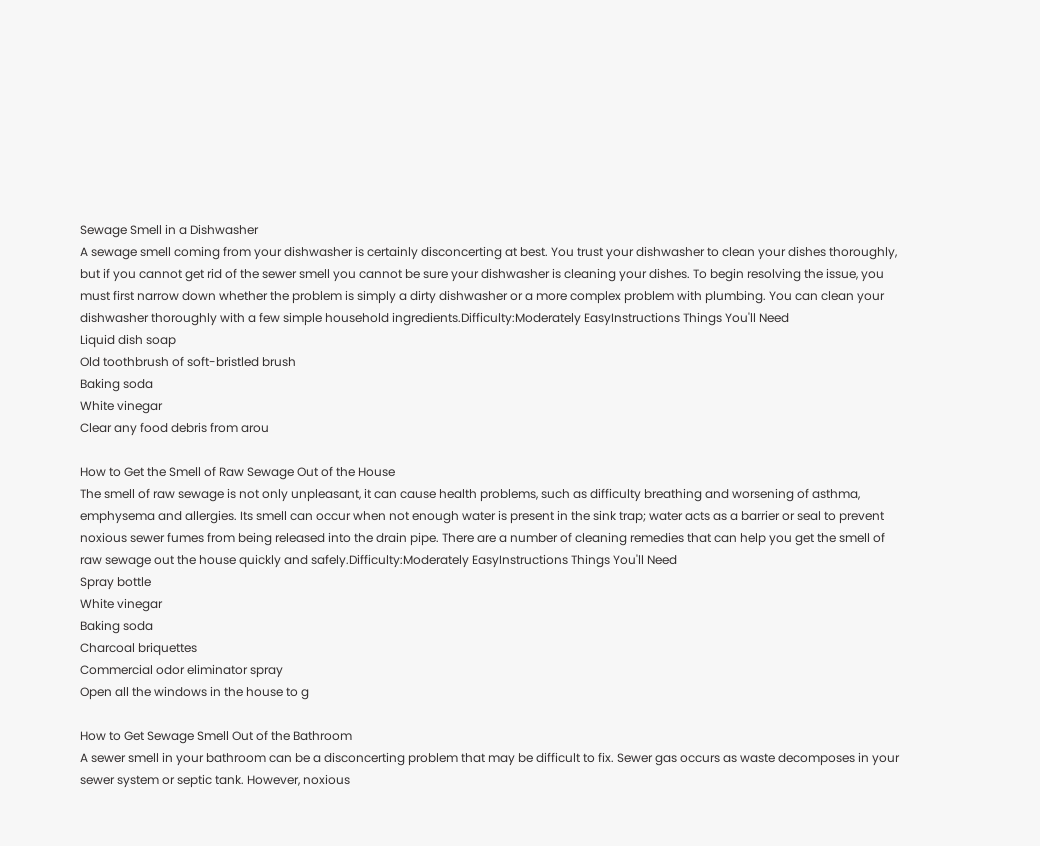Sewage Smell in a Dishwasher
A sewage smell coming from your dishwasher is certainly disconcerting at best. You trust your dishwasher to clean your dishes thoroughly, but if you cannot get rid of the sewer smell you cannot be sure your dishwasher is cleaning your dishes. To begin resolving the issue, you must first narrow down whether the problem is simply a dirty dishwasher or a more complex problem with plumbing. You can clean your dishwasher thoroughly with a few simple household ingredients.Difficulty:Moderately EasyInstructions Things You'll Need
Liquid dish soap
Old toothbrush of soft-bristled brush
Baking soda
White vinegar
Clear any food debris from arou

How to Get the Smell of Raw Sewage Out of the House
The smell of raw sewage is not only unpleasant, it can cause health problems, such as difficulty breathing and worsening of asthma, emphysema and allergies. Its smell can occur when not enough water is present in the sink trap; water acts as a barrier or seal to prevent noxious sewer fumes from being released into the drain pipe. There are a number of cleaning remedies that can help you get the smell of raw sewage out the house quickly and safely.Difficulty:Moderately EasyInstructions Things You'll Need
Spray bottle
White vinegar
Baking soda
Charcoal briquettes
Commercial odor eliminator spray
Open all the windows in the house to g

How to Get Sewage Smell Out of the Bathroom
A sewer smell in your bathroom can be a disconcerting problem that may be difficult to fix. Sewer gas occurs as waste decomposes in your sewer system or septic tank. However, noxious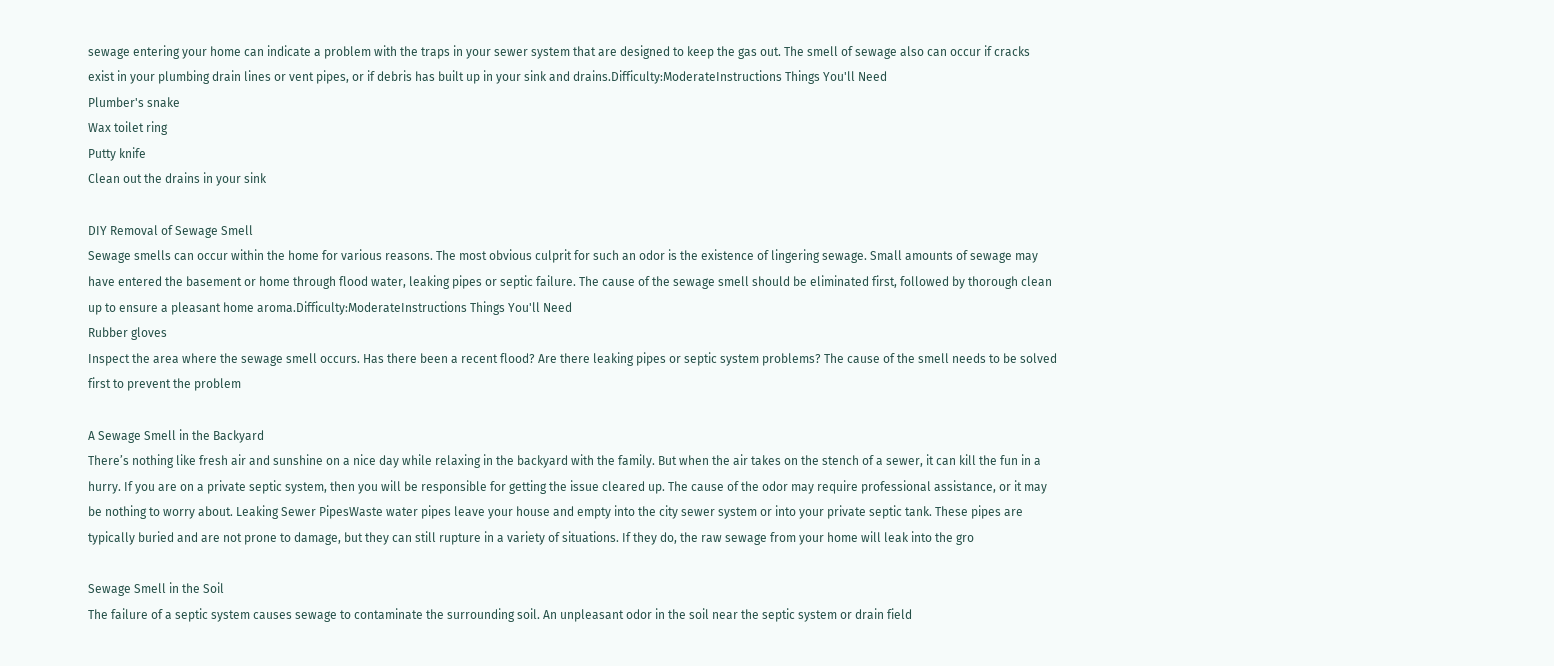sewage entering your home can indicate a problem with the traps in your sewer system that are designed to keep the gas out. The smell of sewage also can occur if cracks exist in your plumbing drain lines or vent pipes, or if debris has built up in your sink and drains.Difficulty:ModerateInstructions Things You'll Need
Plumber's snake
Wax toilet ring
Putty knife
Clean out the drains in your sink

DIY Removal of Sewage Smell
Sewage smells can occur within the home for various reasons. The most obvious culprit for such an odor is the existence of lingering sewage. Small amounts of sewage may have entered the basement or home through flood water, leaking pipes or septic failure. The cause of the sewage smell should be eliminated first, followed by thorough clean up to ensure a pleasant home aroma.Difficulty:ModerateInstructions Things You'll Need
Rubber gloves
Inspect the area where the sewage smell occurs. Has there been a recent flood? Are there leaking pipes or septic system problems? The cause of the smell needs to be solved first to prevent the problem

A Sewage Smell in the Backyard
There’s nothing like fresh air and sunshine on a nice day while relaxing in the backyard with the family. But when the air takes on the stench of a sewer, it can kill the fun in a hurry. If you are on a private septic system, then you will be responsible for getting the issue cleared up. The cause of the odor may require professional assistance, or it may be nothing to worry about. Leaking Sewer PipesWaste water pipes leave your house and empty into the city sewer system or into your private septic tank. These pipes are typically buried and are not prone to damage, but they can still rupture in a variety of situations. If they do, the raw sewage from your home will leak into the gro

Sewage Smell in the Soil
The failure of a septic system causes sewage to contaminate the surrounding soil. An unpleasant odor in the soil near the septic system or drain field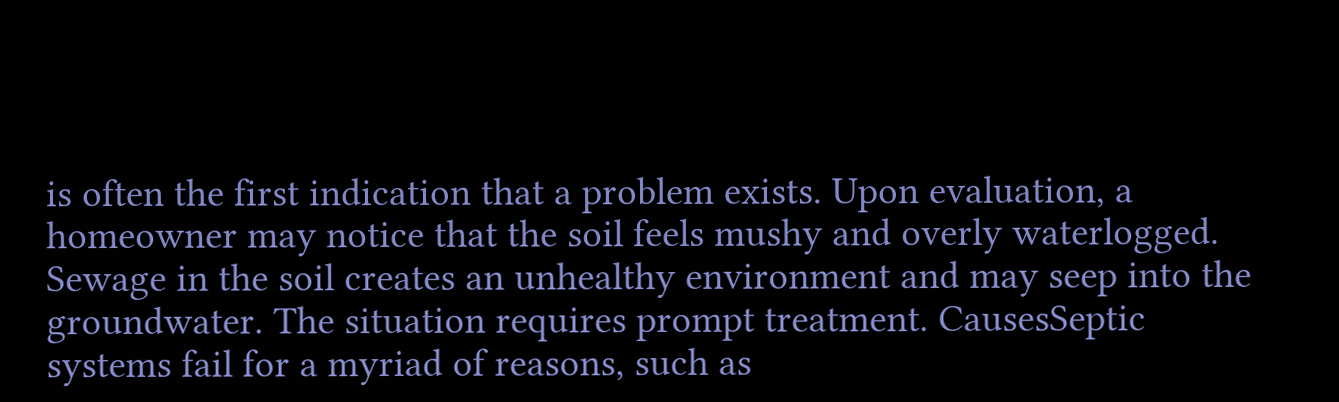is often the first indication that a problem exists. Upon evaluation, a homeowner may notice that the soil feels mushy and overly waterlogged. Sewage in the soil creates an unhealthy environment and may seep into the groundwater. The situation requires prompt treatment. CausesSeptic systems fail for a myriad of reasons, such as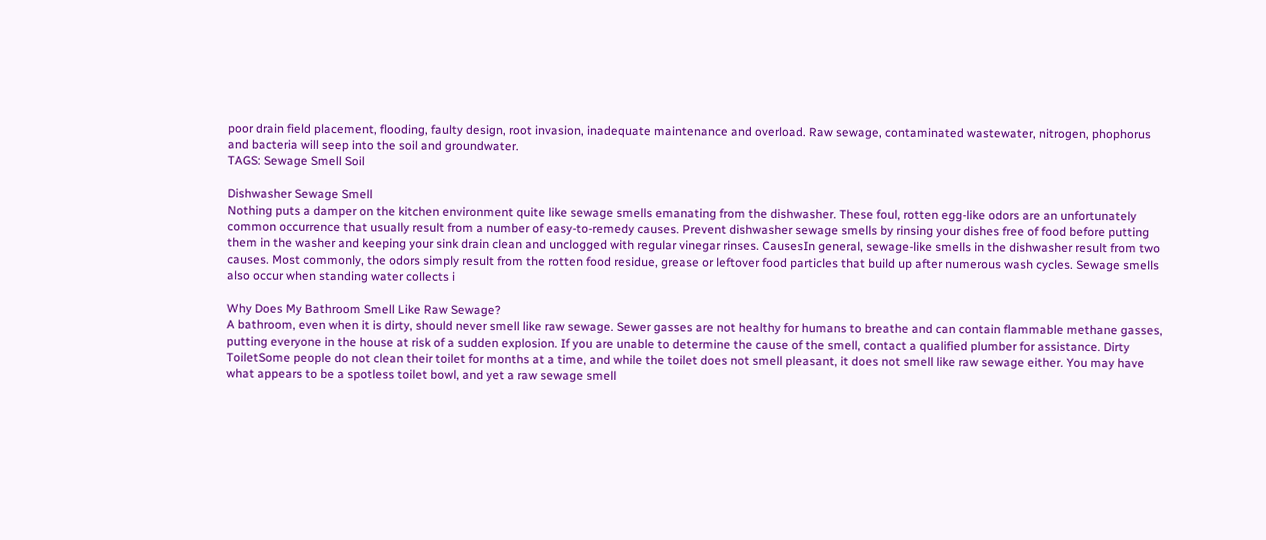poor drain field placement, flooding, faulty design, root invasion, inadequate maintenance and overload. Raw sewage, contaminated wastewater, nitrogen, phophorus and bacteria will seep into the soil and groundwater.
TAGS: Sewage Smell Soil

Dishwasher Sewage Smell
Nothing puts a damper on the kitchen environment quite like sewage smells emanating from the dishwasher. These foul, rotten egg-like odors are an unfortunately common occurrence that usually result from a number of easy-to-remedy causes. Prevent dishwasher sewage smells by rinsing your dishes free of food before putting them in the washer and keeping your sink drain clean and unclogged with regular vinegar rinses. CausesIn general, sewage-like smells in the dishwasher result from two causes. Most commonly, the odors simply result from the rotten food residue, grease or leftover food particles that build up after numerous wash cycles. Sewage smells also occur when standing water collects i

Why Does My Bathroom Smell Like Raw Sewage?
A bathroom, even when it is dirty, should never smell like raw sewage. Sewer gasses are not healthy for humans to breathe and can contain flammable methane gasses, putting everyone in the house at risk of a sudden explosion. If you are unable to determine the cause of the smell, contact a qualified plumber for assistance. Dirty ToiletSome people do not clean their toilet for months at a time, and while the toilet does not smell pleasant, it does not smell like raw sewage either. You may have what appears to be a spotless toilet bowl, and yet a raw sewage smell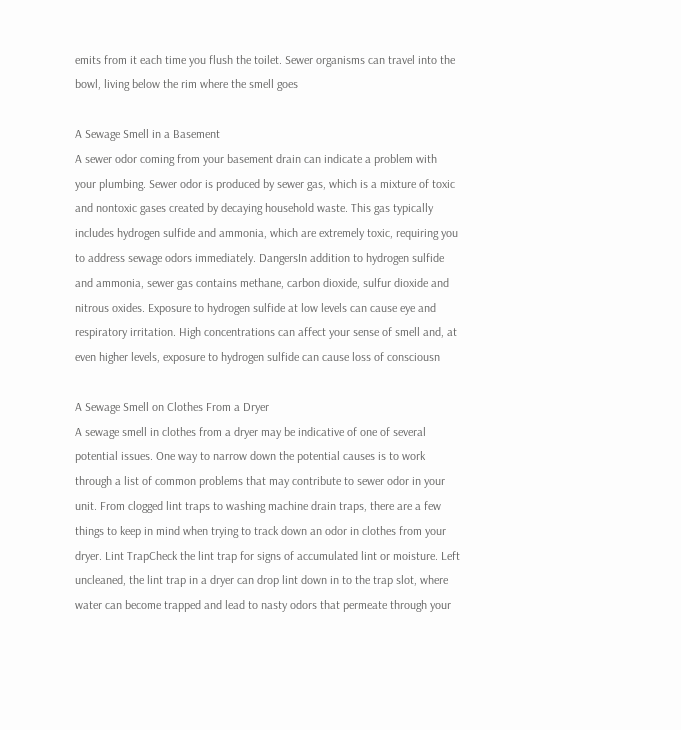emits from it each time you flush the toilet. Sewer organisms can travel into the bowl, living below the rim where the smell goes

A Sewage Smell in a Basement
A sewer odor coming from your basement drain can indicate a problem with your plumbing. Sewer odor is produced by sewer gas, which is a mixture of toxic and nontoxic gases created by decaying household waste. This gas typically includes hydrogen sulfide and ammonia, which are extremely toxic, requiring you to address sewage odors immediately. DangersIn addition to hydrogen sulfide and ammonia, sewer gas contains methane, carbon dioxide, sulfur dioxide and nitrous oxides. Exposure to hydrogen sulfide at low levels can cause eye and respiratory irritation. High concentrations can affect your sense of smell and, at even higher levels, exposure to hydrogen sulfide can cause loss of consciousn

A Sewage Smell on Clothes From a Dryer
A sewage smell in clothes from a dryer may be indicative of one of several potential issues. One way to narrow down the potential causes is to work through a list of common problems that may contribute to sewer odor in your unit. From clogged lint traps to washing machine drain traps, there are a few things to keep in mind when trying to track down an odor in clothes from your dryer. Lint TrapCheck the lint trap for signs of accumulated lint or moisture. Left uncleaned, the lint trap in a dryer can drop lint down in to the trap slot, where water can become trapped and lead to nasty odors that permeate through your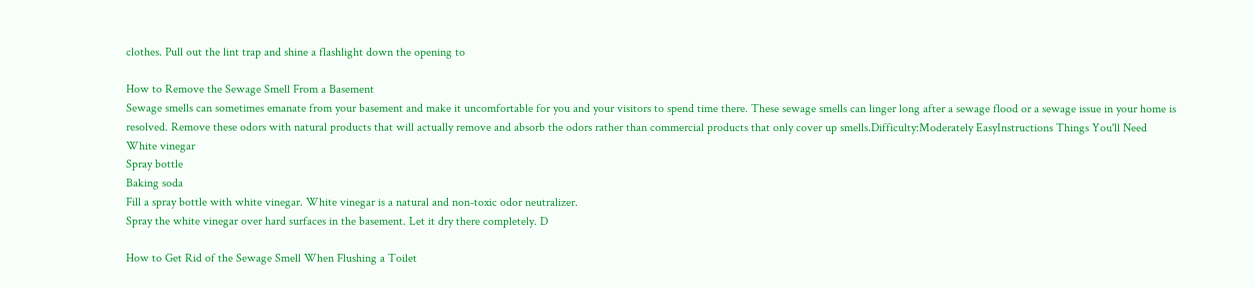clothes. Pull out the lint trap and shine a flashlight down the opening to

How to Remove the Sewage Smell From a Basement
Sewage smells can sometimes emanate from your basement and make it uncomfortable for you and your visitors to spend time there. These sewage smells can linger long after a sewage flood or a sewage issue in your home is resolved. Remove these odors with natural products that will actually remove and absorb the odors rather than commercial products that only cover up smells.Difficulty:Moderately EasyInstructions Things You'll Need
White vinegar
Spray bottle
Baking soda
Fill a spray bottle with white vinegar. White vinegar is a natural and non-toxic odor neutralizer.
Spray the white vinegar over hard surfaces in the basement. Let it dry there completely. D

How to Get Rid of the Sewage Smell When Flushing a Toilet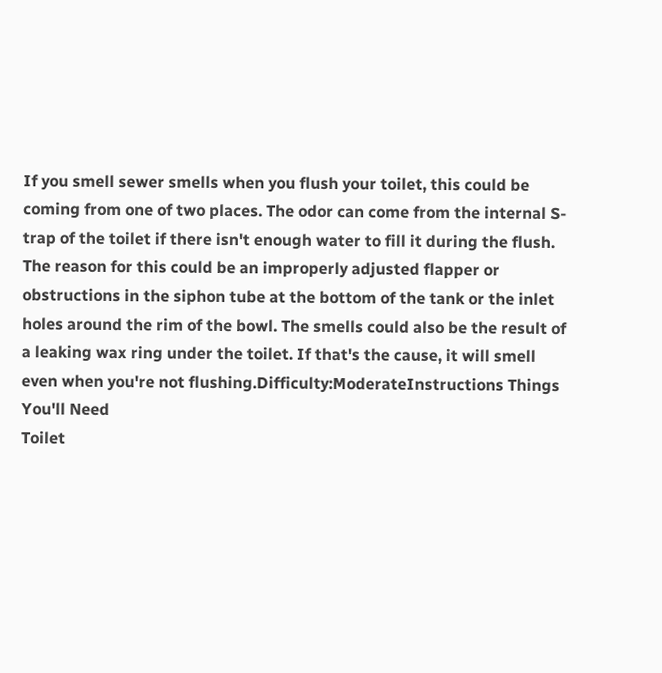If you smell sewer smells when you flush your toilet, this could be coming from one of two places. The odor can come from the internal S-trap of the toilet if there isn't enough water to fill it during the flush. The reason for this could be an improperly adjusted flapper or obstructions in the siphon tube at the bottom of the tank or the inlet holes around the rim of the bowl. The smells could also be the result of a leaking wax ring under the toilet. If that's the cause, it will smell even when you're not flushing.Difficulty:ModerateInstructions Things You'll Need
Toilet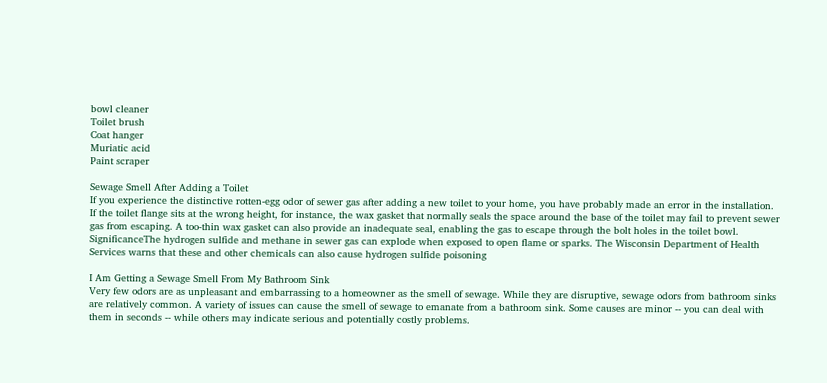bowl cleaner
Toilet brush
Coat hanger
Muriatic acid
Paint scraper

Sewage Smell After Adding a Toilet
If you experience the distinctive rotten-egg odor of sewer gas after adding a new toilet to your home, you have probably made an error in the installation. If the toilet flange sits at the wrong height, for instance, the wax gasket that normally seals the space around the base of the toilet may fail to prevent sewer gas from escaping. A too-thin wax gasket can also provide an inadequate seal, enabling the gas to escape through the bolt holes in the toilet bowl. SignificanceThe hydrogen sulfide and methane in sewer gas can explode when exposed to open flame or sparks. The Wisconsin Department of Health Services warns that these and other chemicals can also cause hydrogen sulfide poisoning

I Am Getting a Sewage Smell From My Bathroom Sink
Very few odors are as unpleasant and embarrassing to a homeowner as the smell of sewage. While they are disruptive, sewage odors from bathroom sinks are relatively common. A variety of issues can cause the smell of sewage to emanate from a bathroom sink. Some causes are minor -- you can deal with them in seconds -- while others may indicate serious and potentially costly problems.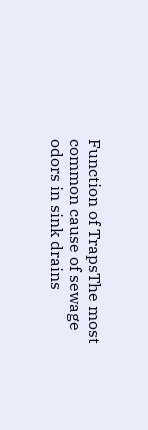Function of TrapsThe most common cause of sewage odors in sink drains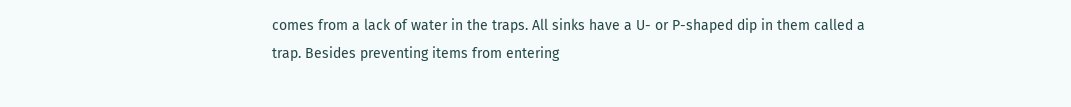comes from a lack of water in the traps. All sinks have a U- or P-shaped dip in them called a trap. Besides preventing items from entering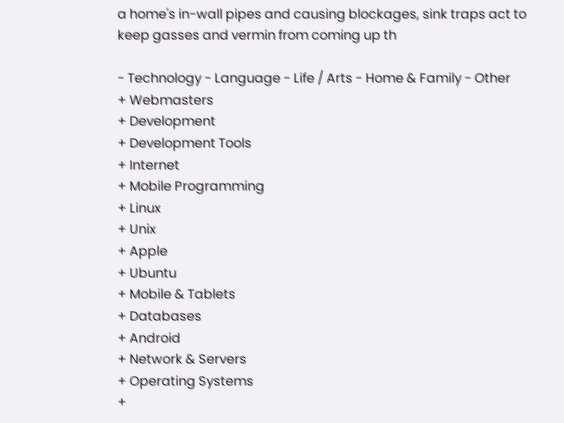a home's in-wall pipes and causing blockages, sink traps act to keep gasses and vermin from coming up th

- Technology - Language - Life / Arts - Home & Family - Other
+ Webmasters
+ Development
+ Development Tools
+ Internet
+ Mobile Programming
+ Linux
+ Unix
+ Apple
+ Ubuntu
+ Mobile & Tablets
+ Databases
+ Android
+ Network & Servers
+ Operating Systems
+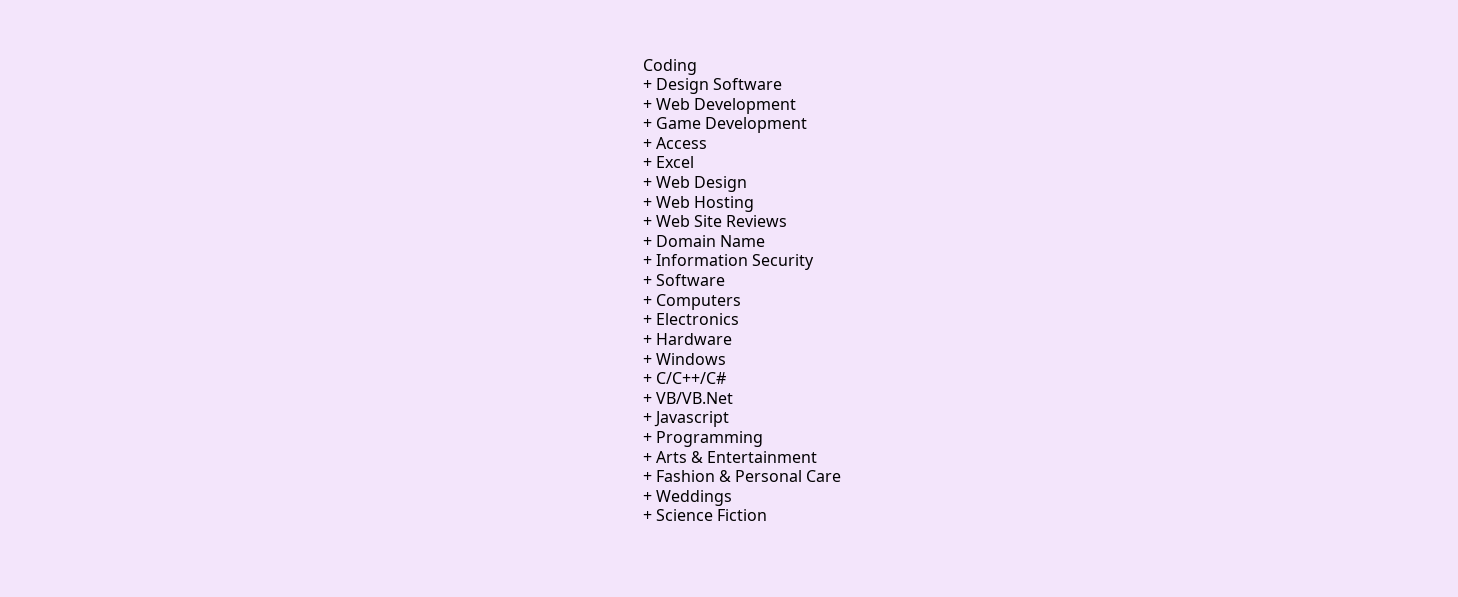Coding
+ Design Software
+ Web Development
+ Game Development
+ Access
+ Excel
+ Web Design
+ Web Hosting
+ Web Site Reviews
+ Domain Name
+ Information Security
+ Software
+ Computers
+ Electronics
+ Hardware
+ Windows
+ C/C++/C#
+ VB/VB.Net
+ Javascript
+ Programming
+ Arts & Entertainment
+ Fashion & Personal Care
+ Weddings
+ Science Fiction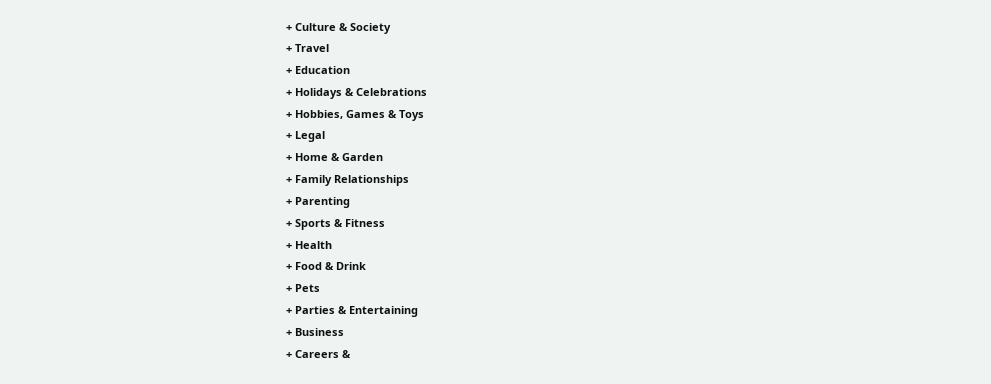+ Culture & Society
+ Travel
+ Education
+ Holidays & Celebrations
+ Hobbies, Games & Toys
+ Legal
+ Home & Garden
+ Family Relationships
+ Parenting
+ Sports & Fitness
+ Health
+ Food & Drink
+ Pets
+ Parties & Entertaining
+ Business
+ Careers &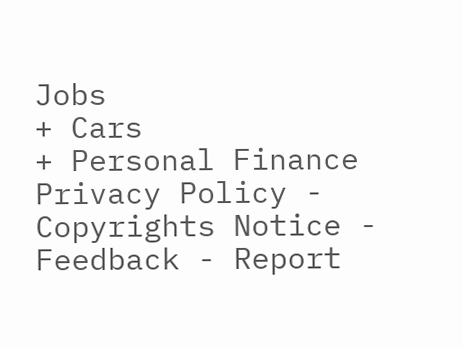Jobs
+ Cars
+ Personal Finance
Privacy Policy - Copyrights Notice - Feedback - Report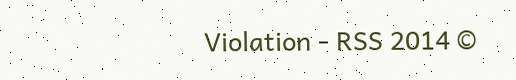Violation - RSS 2014 ©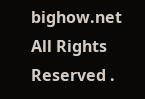bighow.net All Rights Reserved .